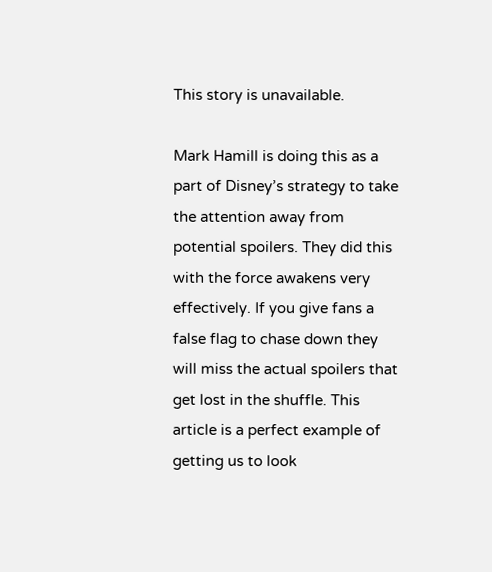This story is unavailable.

Mark Hamill is doing this as a part of Disney’s strategy to take the attention away from potential spoilers. They did this with the force awakens very effectively. If you give fans a false flag to chase down they will miss the actual spoilers that get lost in the shuffle. This article is a perfect example of getting us to look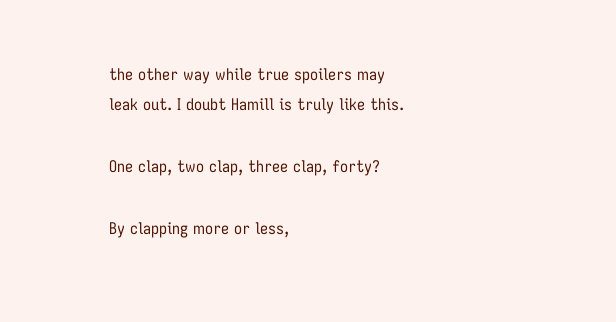the other way while true spoilers may leak out. I doubt Hamill is truly like this.

One clap, two clap, three clap, forty?

By clapping more or less,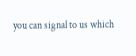you can signal to us which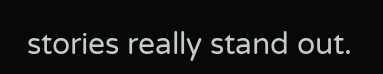stories really stand out.